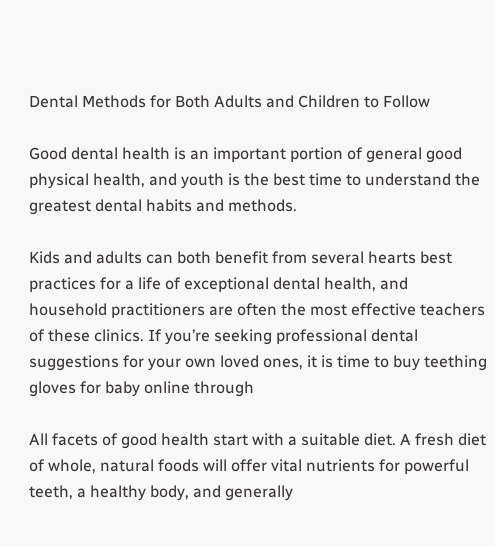Dental Methods for Both Adults and Children to Follow

Good dental health is an important portion of general good physical health, and youth is the best time to understand the greatest dental habits and methods.

Kids and adults can both benefit from several hearts best practices for a life of exceptional dental health, and household practitioners are often the most effective teachers of these clinics. If you’re seeking professional dental suggestions for your own loved ones, it is time to buy teething gloves for baby online through

All facets of good health start with a suitable diet. A fresh diet of whole, natural foods will offer vital nutrients for powerful teeth, a healthy body, and generally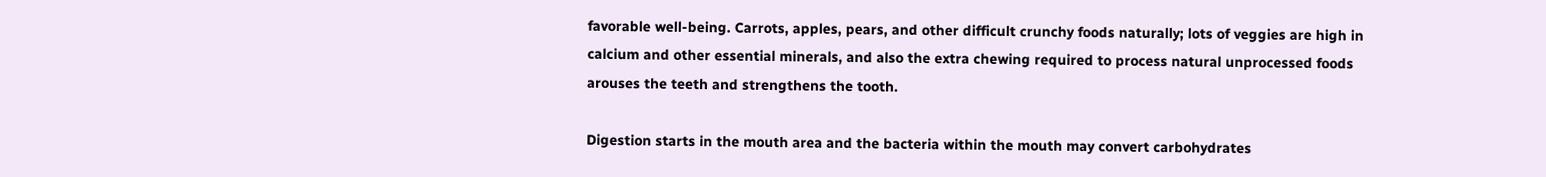favorable well-being. Carrots, apples, pears, and other difficult crunchy foods naturally; lots of veggies are high in calcium and other essential minerals, and also the extra chewing required to process natural unprocessed foods arouses the teeth and strengthens the tooth.

Digestion starts in the mouth area and the bacteria within the mouth may convert carbohydrates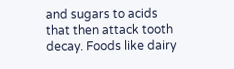and sugars to acids that then attack tooth decay. Foods like dairy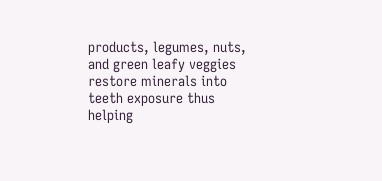products, legumes, nuts, and green leafy veggies restore minerals into teeth exposure thus helping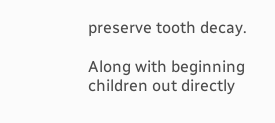preserve tooth decay.

Along with beginning children out directly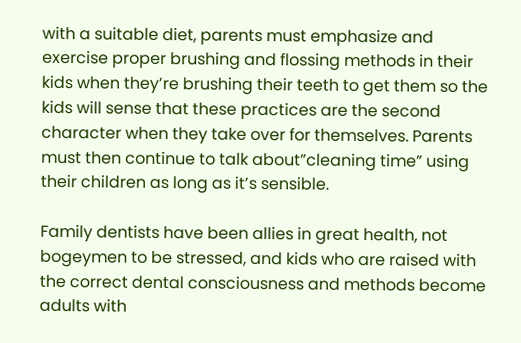with a suitable diet, parents must emphasize and exercise proper brushing and flossing methods in their kids when they’re brushing their teeth to get them so the kids will sense that these practices are the second character when they take over for themselves. Parents must then continue to talk about”cleaning time” using their children as long as it’s sensible.

Family dentists have been allies in great health, not bogeymen to be stressed, and kids who are raised with the correct dental consciousness and methods become adults with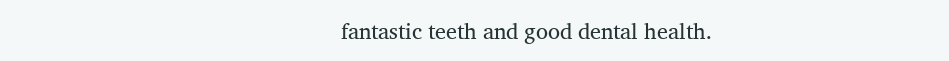fantastic teeth and good dental health.